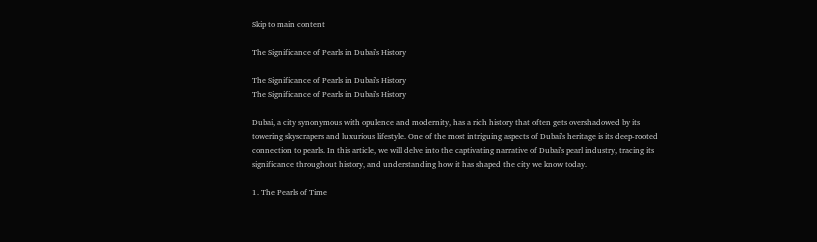Skip to main content

The Significance of Pearls in Dubai's History

The Significance of Pearls in Dubai's History
The Significance of Pearls in Dubai's History

Dubai, a city synonymous with opulence and modernity, has a rich history that often gets overshadowed by its towering skyscrapers and luxurious lifestyle. One of the most intriguing aspects of Dubai's heritage is its deep-rooted connection to pearls. In this article, we will delve into the captivating narrative of Dubai's pearl industry, tracing its significance throughout history, and understanding how it has shaped the city we know today.

1. The Pearls of Time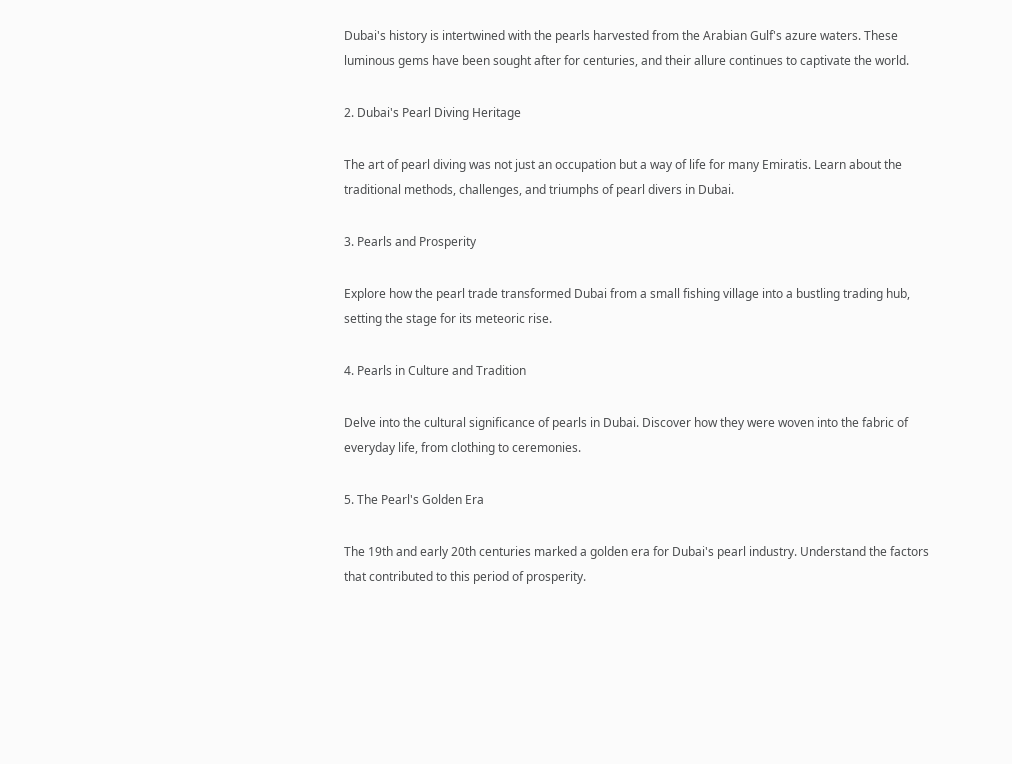Dubai's history is intertwined with the pearls harvested from the Arabian Gulf's azure waters. These luminous gems have been sought after for centuries, and their allure continues to captivate the world.

2. Dubai's Pearl Diving Heritage

The art of pearl diving was not just an occupation but a way of life for many Emiratis. Learn about the traditional methods, challenges, and triumphs of pearl divers in Dubai.

3. Pearls and Prosperity

Explore how the pearl trade transformed Dubai from a small fishing village into a bustling trading hub, setting the stage for its meteoric rise.

4. Pearls in Culture and Tradition

Delve into the cultural significance of pearls in Dubai. Discover how they were woven into the fabric of everyday life, from clothing to ceremonies.

5. The Pearl's Golden Era

The 19th and early 20th centuries marked a golden era for Dubai's pearl industry. Understand the factors that contributed to this period of prosperity.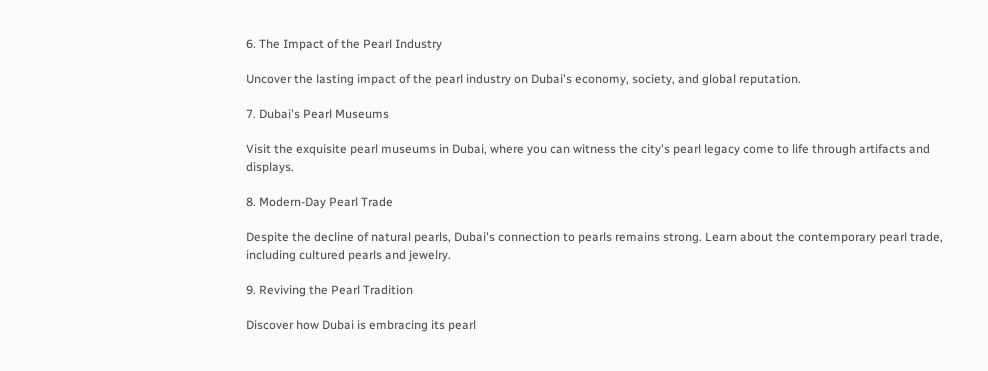6. The Impact of the Pearl Industry

Uncover the lasting impact of the pearl industry on Dubai's economy, society, and global reputation.

7. Dubai's Pearl Museums

Visit the exquisite pearl museums in Dubai, where you can witness the city's pearl legacy come to life through artifacts and displays.

8. Modern-Day Pearl Trade

Despite the decline of natural pearls, Dubai's connection to pearls remains strong. Learn about the contemporary pearl trade, including cultured pearls and jewelry.

9. Reviving the Pearl Tradition

Discover how Dubai is embracing its pearl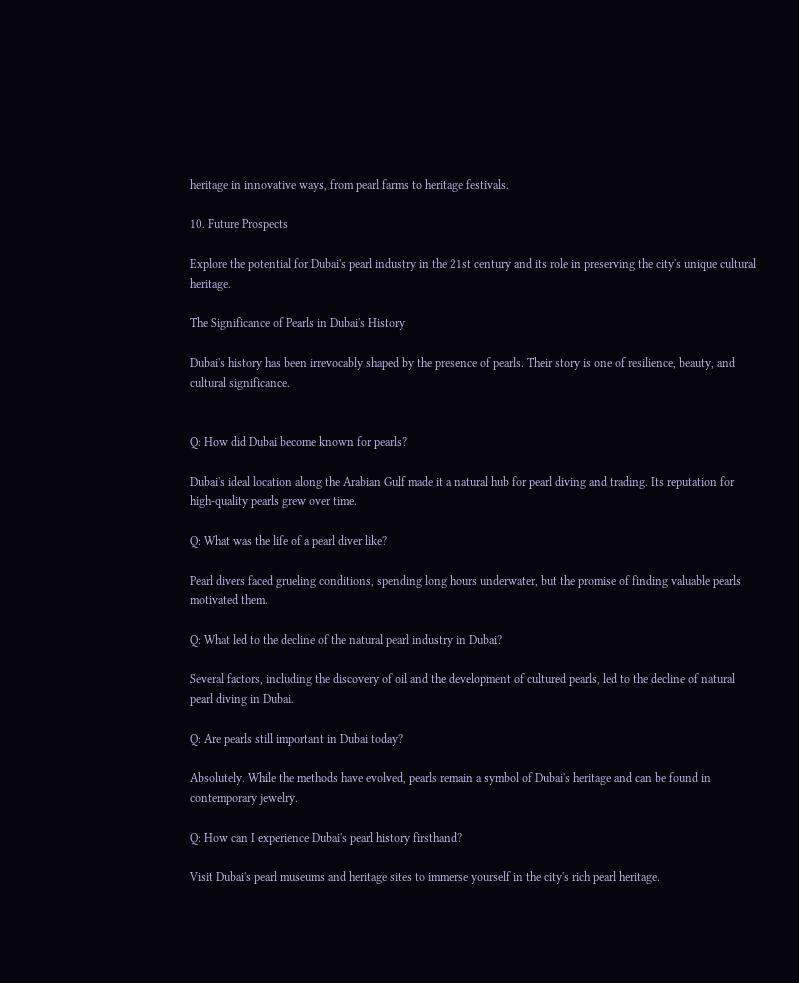heritage in innovative ways, from pearl farms to heritage festivals.

10. Future Prospects

Explore the potential for Dubai's pearl industry in the 21st century and its role in preserving the city's unique cultural heritage.

The Significance of Pearls in Dubai's History

Dubai's history has been irrevocably shaped by the presence of pearls. Their story is one of resilience, beauty, and cultural significance.


Q: How did Dubai become known for pearls?

Dubai's ideal location along the Arabian Gulf made it a natural hub for pearl diving and trading. Its reputation for high-quality pearls grew over time.

Q: What was the life of a pearl diver like?

Pearl divers faced grueling conditions, spending long hours underwater, but the promise of finding valuable pearls motivated them.

Q: What led to the decline of the natural pearl industry in Dubai?

Several factors, including the discovery of oil and the development of cultured pearls, led to the decline of natural pearl diving in Dubai.

Q: Are pearls still important in Dubai today?

Absolutely. While the methods have evolved, pearls remain a symbol of Dubai's heritage and can be found in contemporary jewelry.

Q: How can I experience Dubai's pearl history firsthand?

Visit Dubai's pearl museums and heritage sites to immerse yourself in the city's rich pearl heritage.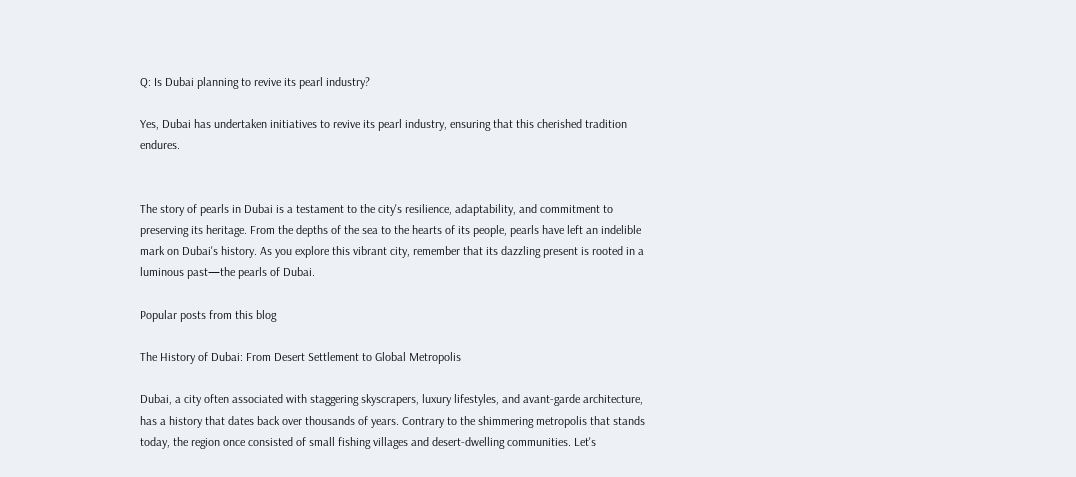Q: Is Dubai planning to revive its pearl industry?

Yes, Dubai has undertaken initiatives to revive its pearl industry, ensuring that this cherished tradition endures.


The story of pearls in Dubai is a testament to the city's resilience, adaptability, and commitment to preserving its heritage. From the depths of the sea to the hearts of its people, pearls have left an indelible mark on Dubai's history. As you explore this vibrant city, remember that its dazzling present is rooted in a luminous past—the pearls of Dubai.

Popular posts from this blog

The History of Dubai: From Desert Settlement to Global Metropolis

Dubai, a city often associated with staggering skyscrapers, luxury lifestyles, and avant-garde architecture, has a history that dates back over thousands of years. Contrary to the shimmering metropolis that stands today, the region once consisted of small fishing villages and desert-dwelling communities. Let's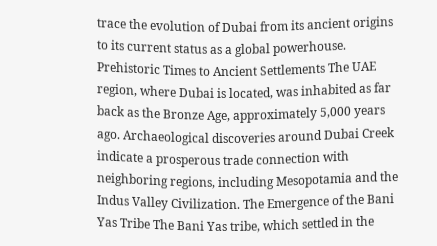trace the evolution of Dubai from its ancient origins to its current status as a global powerhouse. Prehistoric Times to Ancient Settlements The UAE region, where Dubai is located, was inhabited as far back as the Bronze Age, approximately 5,000 years ago. Archaeological discoveries around Dubai Creek indicate a prosperous trade connection with neighboring regions, including Mesopotamia and the Indus Valley Civilization. The Emergence of the Bani Yas Tribe The Bani Yas tribe, which settled in the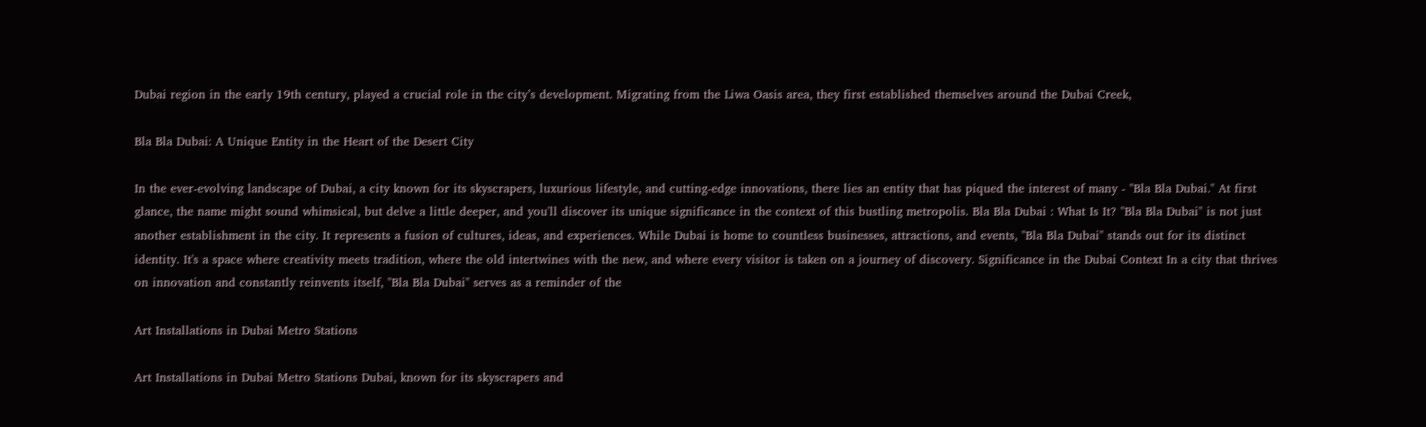Dubai region in the early 19th century, played a crucial role in the city’s development. Migrating from the Liwa Oasis area, they first established themselves around the Dubai Creek,

Bla Bla Dubai: A Unique Entity in the Heart of the Desert City

In the ever-evolving landscape of Dubai, a city known for its skyscrapers, luxurious lifestyle, and cutting-edge innovations, there lies an entity that has piqued the interest of many - "Bla Bla Dubai." At first glance, the name might sound whimsical, but delve a little deeper, and you'll discover its unique significance in the context of this bustling metropolis. Bla Bla Dubai : What Is It? "Bla Bla Dubai" is not just another establishment in the city. It represents a fusion of cultures, ideas, and experiences. While Dubai is home to countless businesses, attractions, and events, "Bla Bla Dubai" stands out for its distinct identity. It's a space where creativity meets tradition, where the old intertwines with the new, and where every visitor is taken on a journey of discovery. Significance in the Dubai Context In a city that thrives on innovation and constantly reinvents itself, "Bla Bla Dubai" serves as a reminder of the

Art Installations in Dubai Metro Stations

Art Installations in Dubai Metro Stations Dubai, known for its skyscrapers and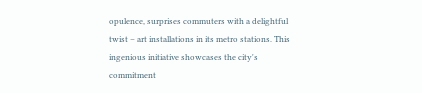opulence, surprises commuters with a delightful twist – art installations in its metro stations. This ingenious initiative showcases the city's commitment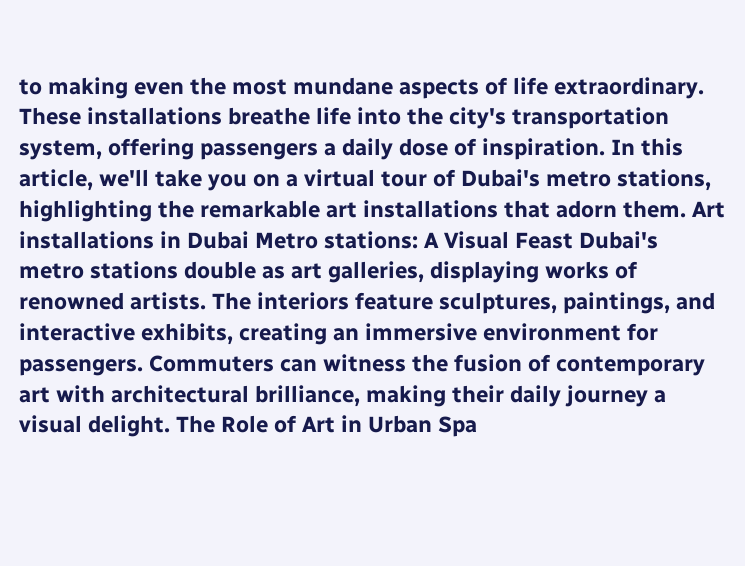to making even the most mundane aspects of life extraordinary. These installations breathe life into the city's transportation system, offering passengers a daily dose of inspiration. In this article, we'll take you on a virtual tour of Dubai's metro stations, highlighting the remarkable art installations that adorn them. Art installations in Dubai Metro stations: A Visual Feast Dubai's metro stations double as art galleries, displaying works of renowned artists. The interiors feature sculptures, paintings, and interactive exhibits, creating an immersive environment for passengers. Commuters can witness the fusion of contemporary art with architectural brilliance, making their daily journey a visual delight. The Role of Art in Urban Spa